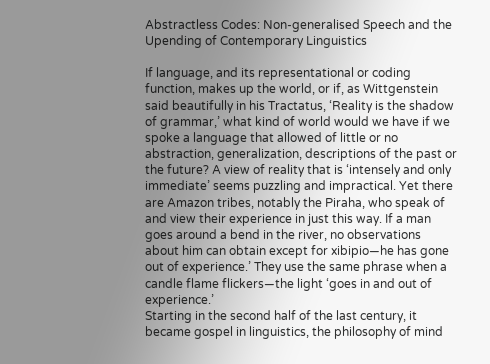Abstractless Codes: Non-generalised Speech and the Upending of Contemporary Linguistics

If language, and its representational or coding function, makes up the world, or if, as Wittgenstein said beautifully in his Tractatus, ‘Reality is the shadow of grammar,’ what kind of world would we have if we spoke a language that allowed of little or no abstraction, generalization, descriptions of the past or the future? A view of reality that is ‘intensely and only immediate’ seems puzzling and impractical. Yet there are Amazon tribes, notably the Piraha, who speak of and view their experience in just this way. If a man goes around a bend in the river, no observations about him can obtain except for xibipio—he has gone out of experience.’ They use the same phrase when a candle flame flickers—the light ‘goes in and out of experience.’
Starting in the second half of the last century, it became gospel in linguistics, the philosophy of mind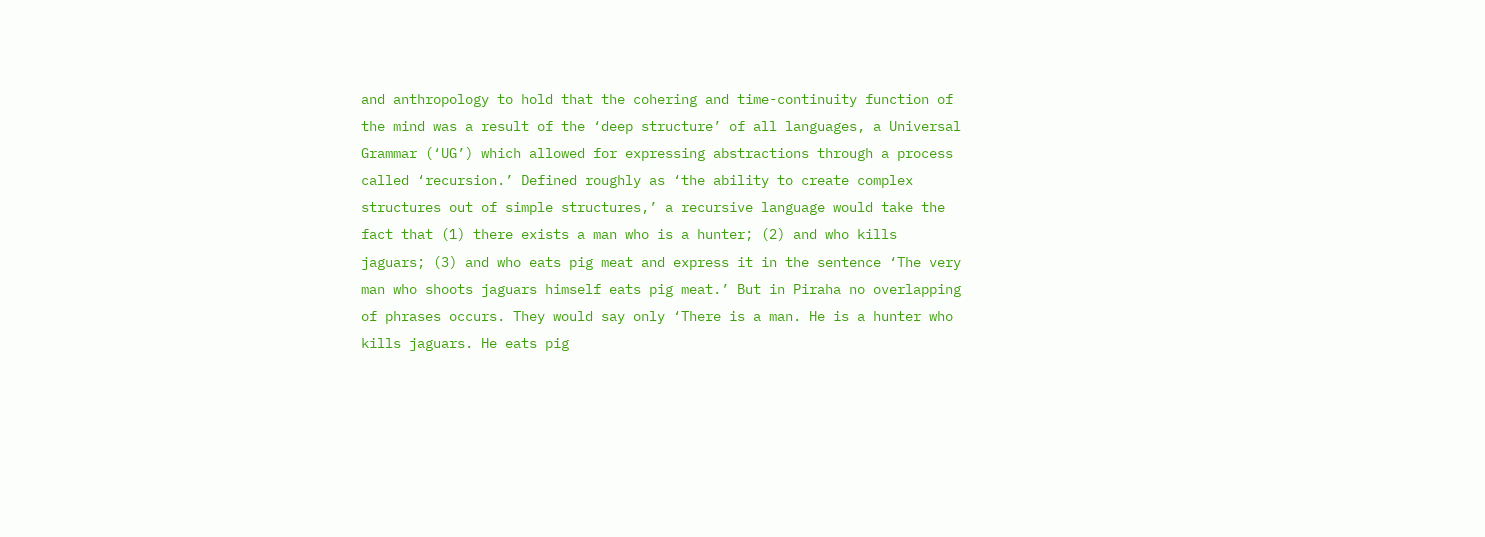and anthropology to hold that the cohering and time-continuity function of the mind was a result of the ‘deep structure’ of all languages, a Universal Grammar (‘UG’) which allowed for expressing abstractions through a process called ‘recursion.’ Defined roughly as ‘the ability to create complex structures out of simple structures,’ a recursive language would take the fact that (1) there exists a man who is a hunter; (2) and who kills jaguars; (3) and who eats pig meat and express it in the sentence ‘The very man who shoots jaguars himself eats pig meat.’ But in Piraha no overlapping of phrases occurs. They would say only ‘There is a man. He is a hunter who kills jaguars. He eats pig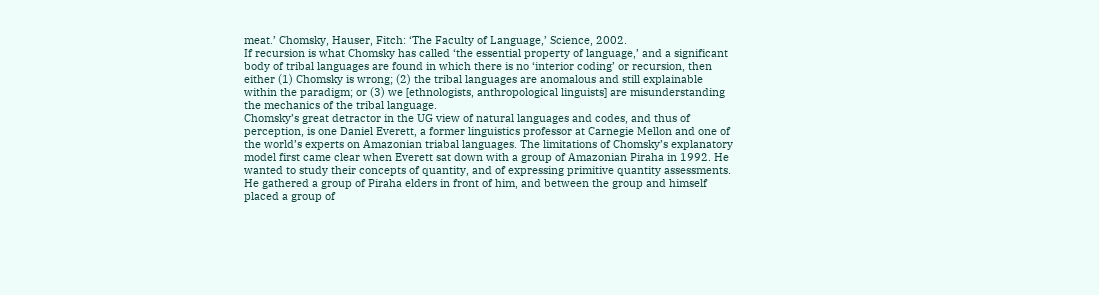meat.’ Chomsky, Hauser, Fitch: ‘The Faculty of Language,’ Science, 2002.
If recursion is what Chomsky has called ‘the essential property of language,’ and a significant body of tribal languages are found in which there is no ‘interior coding’ or recursion, then either (1) Chomsky is wrong; (2) the tribal languages are anomalous and still explainable within the paradigm; or (3) we [ethnologists, anthropological linguists] are misunderstanding the mechanics of the tribal language.
Chomsky’s great detractor in the UG view of natural languages and codes, and thus of perception, is one Daniel Everett, a former linguistics professor at Carnegie Mellon and one of the world’s experts on Amazonian triabal languages. The limitations of Chomsky’s explanatory model first came clear when Everett sat down with a group of Amazonian Piraha in 1992. He wanted to study their concepts of quantity, and of expressing primitive quantity assessments. He gathered a group of Piraha elders in front of him, and between the group and himself placed a group of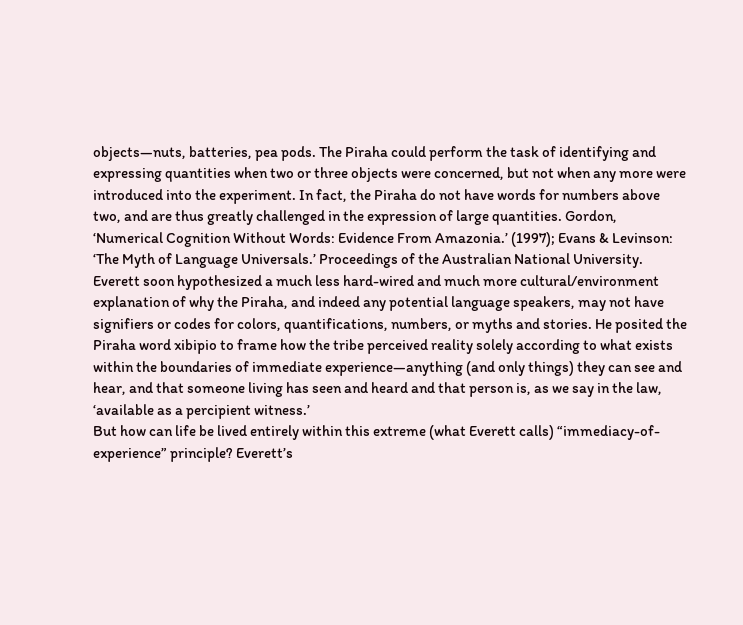objects—nuts, batteries, pea pods. The Piraha could perform the task of identifying and expressing quantities when two or three objects were concerned, but not when any more were introduced into the experiment. In fact, the Piraha do not have words for numbers above two, and are thus greatly challenged in the expression of large quantities. Gordon, ‘Numerical Cognition Without Words: Evidence From Amazonia.’ (1997); Evans & Levinson: ‘The Myth of Language Universals.’ Proceedings of the Australian National University.
Everett soon hypothesized a much less hard-wired and much more cultural/environment explanation of why the Piraha, and indeed any potential language speakers, may not have signifiers or codes for colors, quantifications, numbers, or myths and stories. He posited the Piraha word xibipio to frame how the tribe perceived reality solely according to what exists within the boundaries of immediate experience—anything (and only things) they can see and hear, and that someone living has seen and heard and that person is, as we say in the law, ‘available as a percipient witness.’
But how can life be lived entirely within this extreme (what Everett calls) “immediacy-of-experience” principle? Everett’s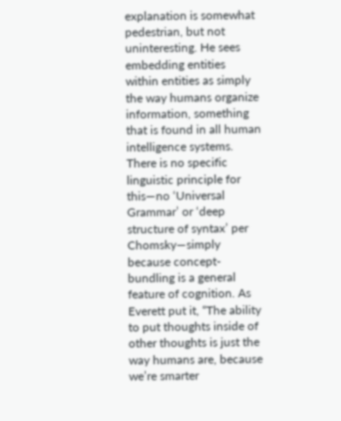explanation is somewhat pedestrian, but not uninteresting. He sees embedding entities within entities as simply the way humans organize information, something that is found in all human intelligence systems. There is no specific linguistic principle for this—no ‘Universal Grammar’ or ‘deep structure of syntax’ per Chomsky—simply because concept-bundling is a general feature of cognition. As Everett put it, “The ability to put thoughts inside of other thoughts is just the way humans are, because we’re smarter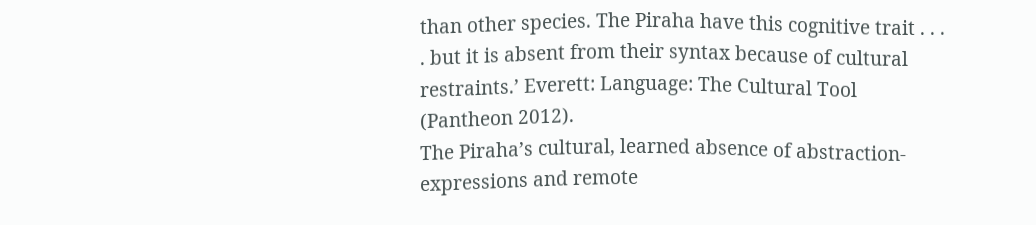than other species. The Piraha have this cognitive trait . . . . but it is absent from their syntax because of cultural restraints.’ Everett: Language: The Cultural Tool (Pantheon 2012).
The Piraha’s cultural, learned absence of abstraction-expressions and remote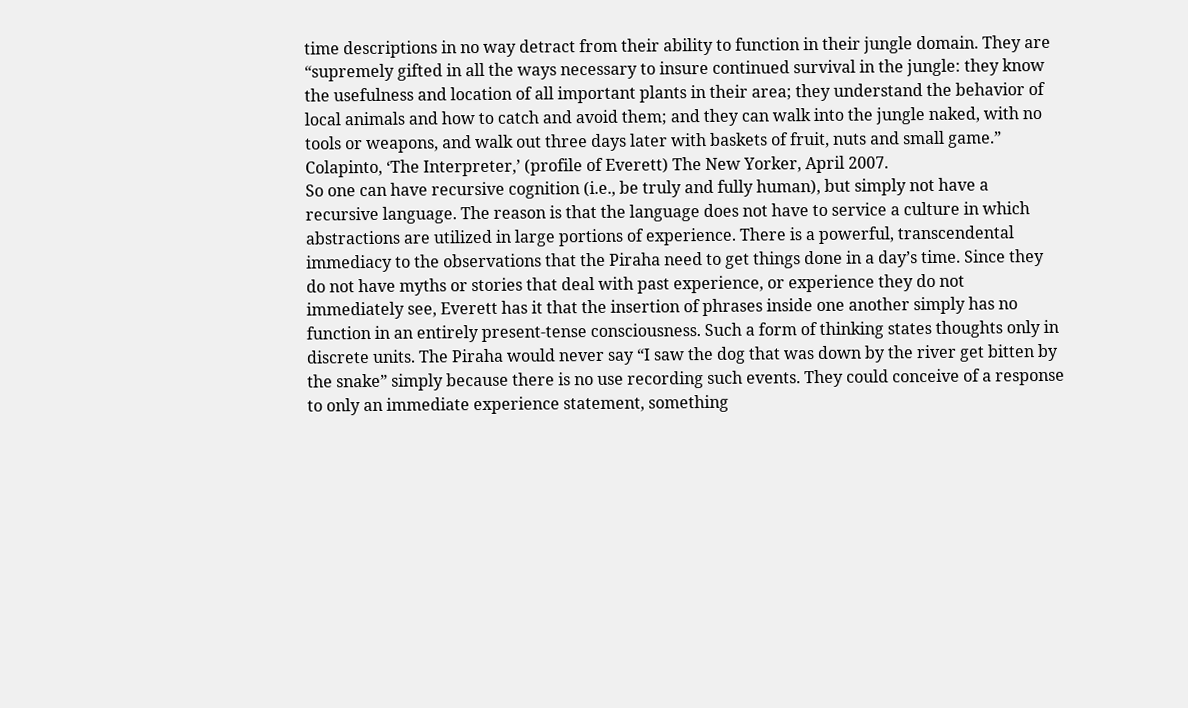time descriptions in no way detract from their ability to function in their jungle domain. They are “supremely gifted in all the ways necessary to insure continued survival in the jungle: they know the usefulness and location of all important plants in their area; they understand the behavior of local animals and how to catch and avoid them; and they can walk into the jungle naked, with no tools or weapons, and walk out three days later with baskets of fruit, nuts and small game.” Colapinto, ‘The Interpreter,’ (profile of Everett) The New Yorker, April 2007.
So one can have recursive cognition (i.e., be truly and fully human), but simply not have a recursive language. The reason is that the language does not have to service a culture in which abstractions are utilized in large portions of experience. There is a powerful, transcendental immediacy to the observations that the Piraha need to get things done in a day’s time. Since they do not have myths or stories that deal with past experience, or experience they do not immediately see, Everett has it that the insertion of phrases inside one another simply has no function in an entirely present-tense consciousness. Such a form of thinking states thoughts only in discrete units. The Piraha would never say “I saw the dog that was down by the river get bitten by the snake” simply because there is no use recording such events. They could conceive of a response to only an immediate experience statement, something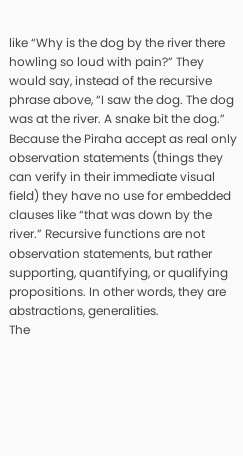like “Why is the dog by the river there howling so loud with pain?” They would say, instead of the recursive phrase above, “I saw the dog. The dog was at the river. A snake bit the dog.” Because the Piraha accept as real only observation statements (things they can verify in their immediate visual field) they have no use for embedded clauses like “that was down by the river.” Recursive functions are not observation statements, but rather supporting, quantifying, or qualifying propositions. In other words, they are abstractions, generalities.
The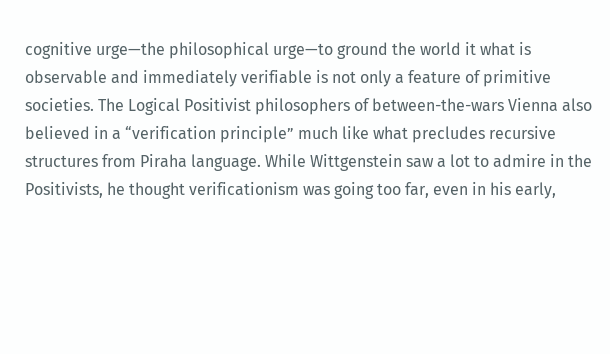cognitive urge—the philosophical urge—to ground the world it what is observable and immediately verifiable is not only a feature of primitive societies. The Logical Positivist philosophers of between-the-wars Vienna also believed in a “verification principle” much like what precludes recursive structures from Piraha language. While Wittgenstein saw a lot to admire in the Positivists, he thought verificationism was going too far, even in his early,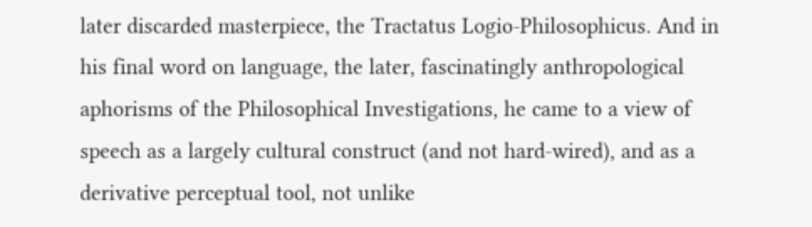later discarded masterpiece, the Tractatus Logio-Philosophicus. And in his final word on language, the later, fascinatingly anthropological aphorisms of the Philosophical Investigations, he came to a view of speech as a largely cultural construct (and not hard-wired), and as a derivative perceptual tool, not unlike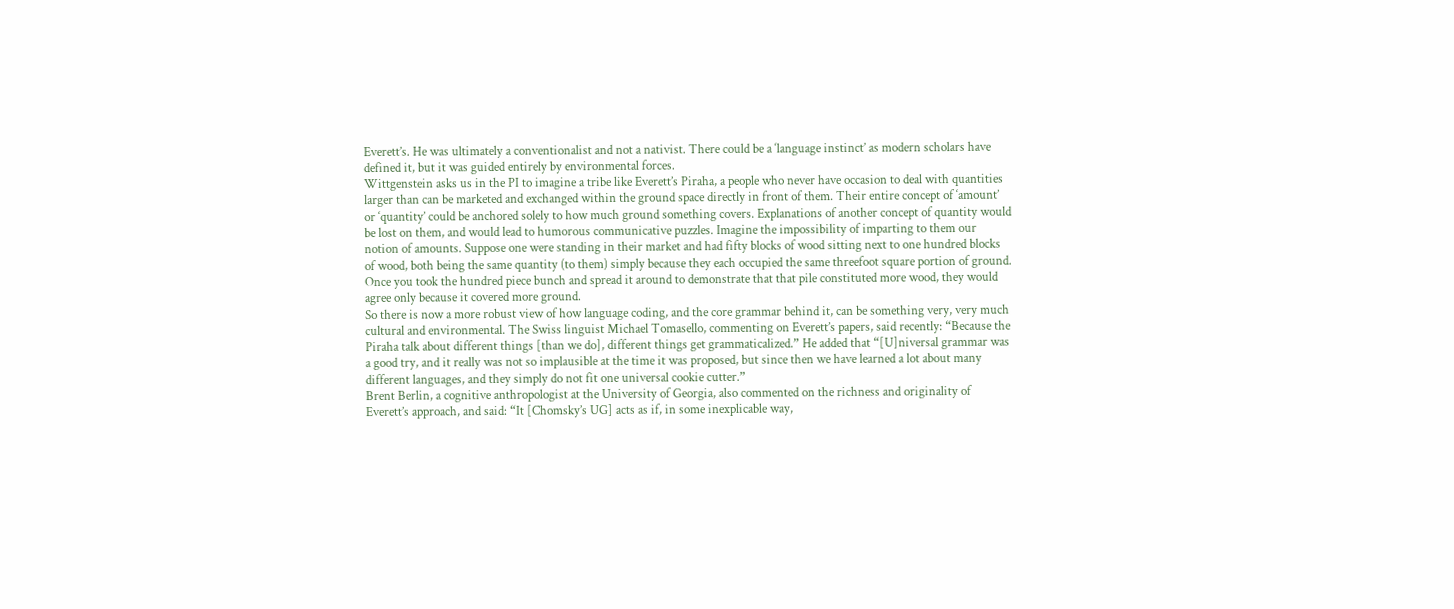Everett’s. He was ultimately a conventionalist and not a nativist. There could be a ‘language instinct’ as modern scholars have defined it, but it was guided entirely by environmental forces.
Wittgenstein asks us in the PI to imagine a tribe like Everett’s Piraha, a people who never have occasion to deal with quantities larger than can be marketed and exchanged within the ground space directly in front of them. Their entire concept of ‘amount’ or ‘quantity’ could be anchored solely to how much ground something covers. Explanations of another concept of quantity would be lost on them, and would lead to humorous communicative puzzles. Imagine the impossibility of imparting to them our notion of amounts. Suppose one were standing in their market and had fifty blocks of wood sitting next to one hundred blocks of wood, both being the same quantity (to them) simply because they each occupied the same threefoot square portion of ground. Once you took the hundred piece bunch and spread it around to demonstrate that that pile constituted more wood, they would agree only because it covered more ground.
So there is now a more robust view of how language coding, and the core grammar behind it, can be something very, very much cultural and environmental. The Swiss linguist Michael Tomasello, commenting on Everett’s papers, said recently: “Because the Piraha talk about different things [than we do], different things get grammaticalized.” He added that “[U]niversal grammar was a good try, and it really was not so implausible at the time it was proposed, but since then we have learned a lot about many different languages, and they simply do not fit one universal cookie cutter.”
Brent Berlin, a cognitive anthropologist at the University of Georgia, also commented on the richness and originality of Everett’s approach, and said: “It [Chomsky’s UG] acts as if, in some inexplicable way,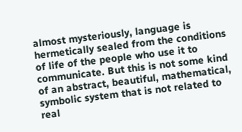almost mysteriously, language is hermetically sealed from the conditions of life of the people who use it to communicate. But this is not some kind of an abstract, beautiful, mathematical, symbolic system that is not related to real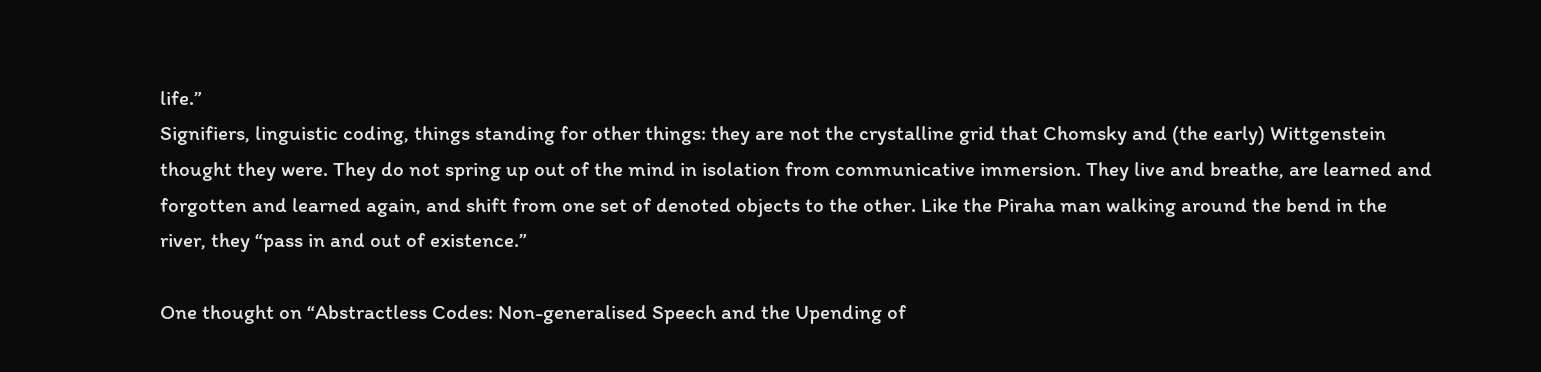life.”
Signifiers, linguistic coding, things standing for other things: they are not the crystalline grid that Chomsky and (the early) Wittgenstein thought they were. They do not spring up out of the mind in isolation from communicative immersion. They live and breathe, are learned and forgotten and learned again, and shift from one set of denoted objects to the other. Like the Piraha man walking around the bend in the river, they “pass in and out of existence.”

One thought on “Abstractless Codes: Non-generalised Speech and the Upending of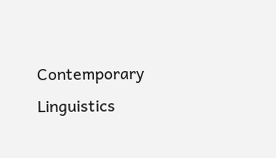Contemporary Linguistics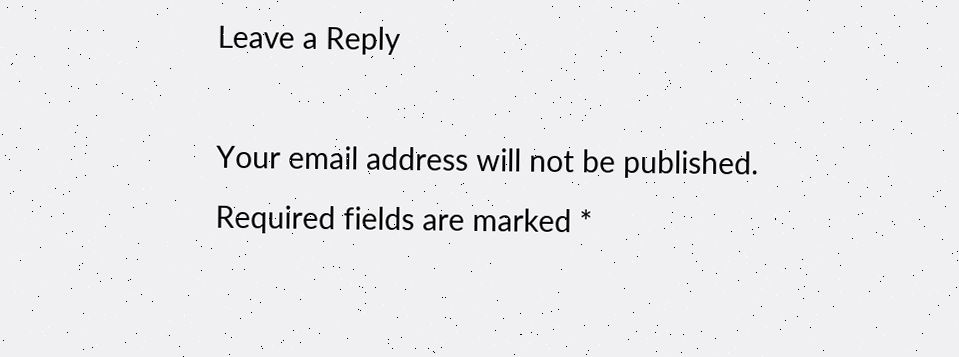Leave a Reply

Your email address will not be published. Required fields are marked *